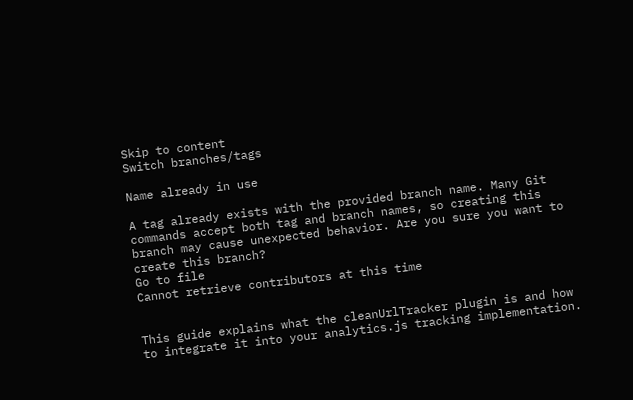Skip to content
Switch branches/tags

Name already in use

A tag already exists with the provided branch name. Many Git commands accept both tag and branch names, so creating this branch may cause unexpected behavior. Are you sure you want to create this branch?
Go to file
Cannot retrieve contributors at this time


This guide explains what the cleanUrlTracker plugin is and how to integrate it into your analytics.js tracking implementation.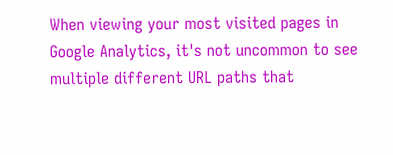When viewing your most visited pages in Google Analytics, it's not uncommon to see multiple different URL paths that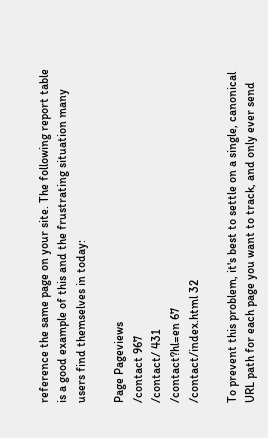reference the same page on your site. The following report table is a good example of this and the frustrating situation many users find themselves in today:

Page Pageviews
/contact 967
/contact/ 431
/contact?hl=en 67
/contact/index.html 32

To prevent this problem, it's best to settle on a single, canonical URL path for each page you want to track, and only ever send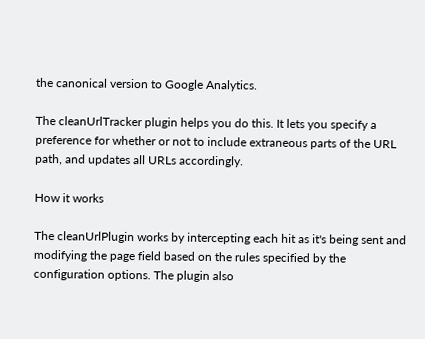the canonical version to Google Analytics.

The cleanUrlTracker plugin helps you do this. It lets you specify a preference for whether or not to include extraneous parts of the URL path, and updates all URLs accordingly.

How it works

The cleanUrlPlugin works by intercepting each hit as it's being sent and modifying the page field based on the rules specified by the configuration options. The plugin also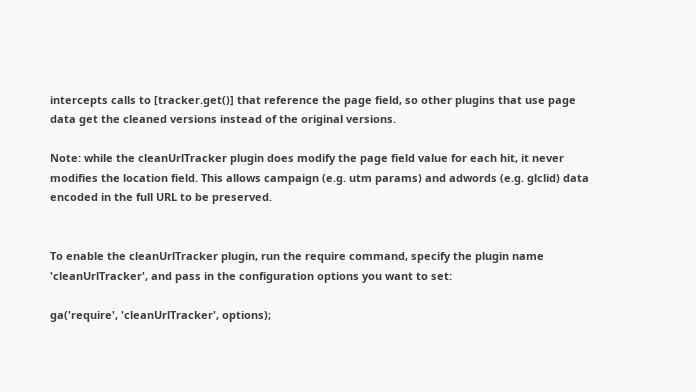intercepts calls to [tracker.get()] that reference the page field, so other plugins that use page data get the cleaned versions instead of the original versions.

Note: while the cleanUrlTracker plugin does modify the page field value for each hit, it never modifies the location field. This allows campaign (e.g. utm params) and adwords (e.g. glclid) data encoded in the full URL to be preserved.


To enable the cleanUrlTracker plugin, run the require command, specify the plugin name 'cleanUrlTracker', and pass in the configuration options you want to set:

ga('require', 'cleanUrlTracker', options);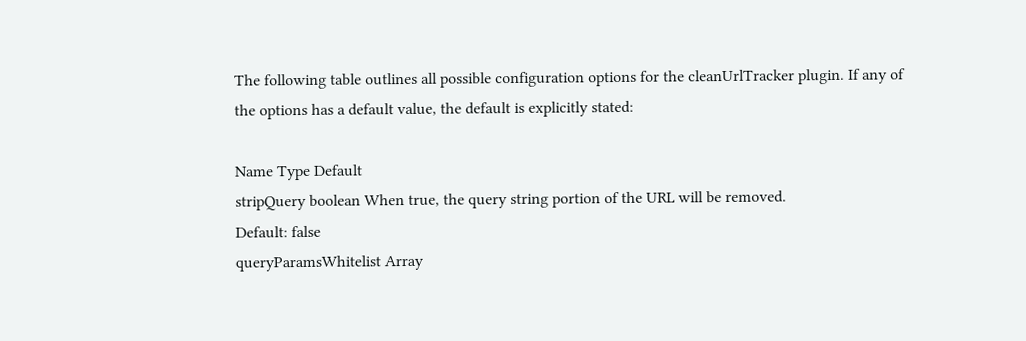The following table outlines all possible configuration options for the cleanUrlTracker plugin. If any of the options has a default value, the default is explicitly stated:

Name Type Default
stripQuery boolean When true, the query string portion of the URL will be removed.
Default: false
queryParamsWhitelist Array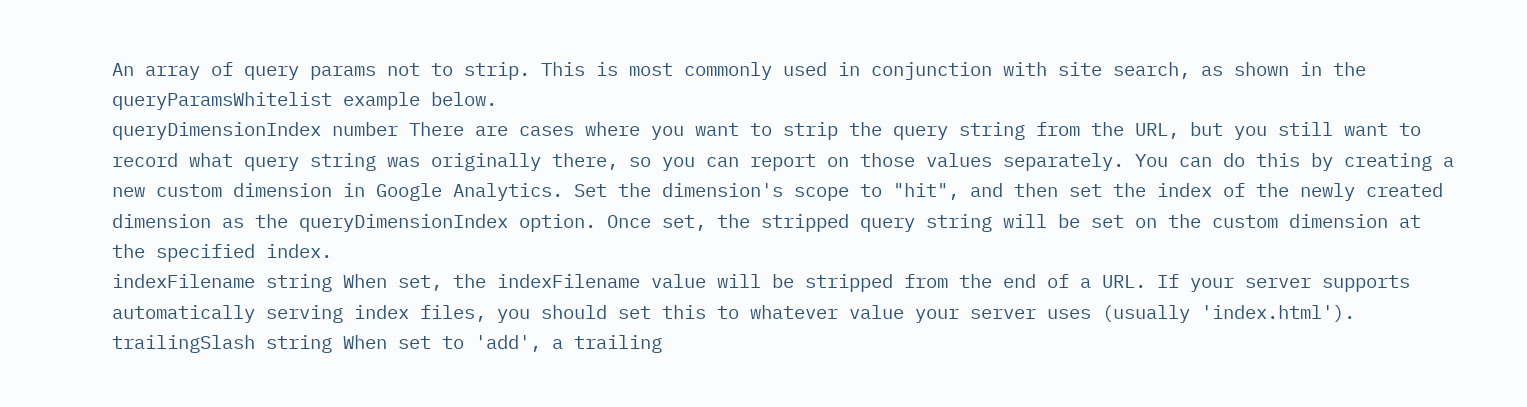An array of query params not to strip. This is most commonly used in conjunction with site search, as shown in the queryParamsWhitelist example below.
queryDimensionIndex number There are cases where you want to strip the query string from the URL, but you still want to record what query string was originally there, so you can report on those values separately. You can do this by creating a new custom dimension in Google Analytics. Set the dimension's scope to "hit", and then set the index of the newly created dimension as the queryDimensionIndex option. Once set, the stripped query string will be set on the custom dimension at the specified index.
indexFilename string When set, the indexFilename value will be stripped from the end of a URL. If your server supports automatically serving index files, you should set this to whatever value your server uses (usually 'index.html').
trailingSlash string When set to 'add', a trailing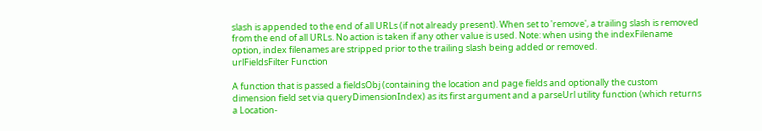slash is appended to the end of all URLs (if not already present). When set to 'remove', a trailing slash is removed from the end of all URLs. No action is taken if any other value is used. Note: when using the indexFilename option, index filenames are stripped prior to the trailing slash being added or removed.
urlFieldsFilter Function

A function that is passed a fieldsObj (containing the location and page fields and optionally the custom dimension field set via queryDimensionIndex) as its first argument and a parseUrl utility function (which returns a Location-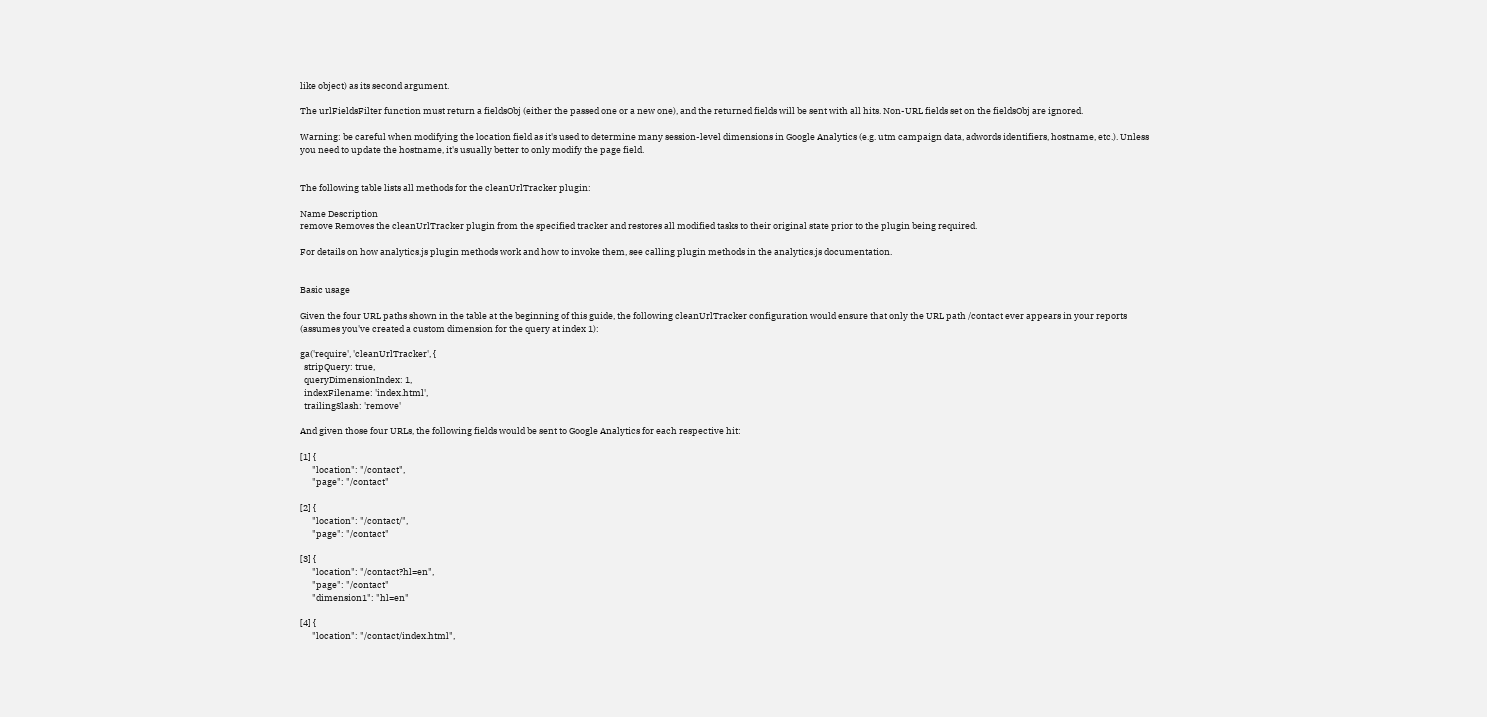like object) as its second argument.

The urlFieldsFilter function must return a fieldsObj (either the passed one or a new one), and the returned fields will be sent with all hits. Non-URL fields set on the fieldsObj are ignored.

Warning: be careful when modifying the location field as it's used to determine many session-level dimensions in Google Analytics (e.g. utm campaign data, adwords identifiers, hostname, etc.). Unless you need to update the hostname, it's usually better to only modify the page field.


The following table lists all methods for the cleanUrlTracker plugin:

Name Description
remove Removes the cleanUrlTracker plugin from the specified tracker and restores all modified tasks to their original state prior to the plugin being required.

For details on how analytics.js plugin methods work and how to invoke them, see calling plugin methods in the analytics.js documentation.


Basic usage

Given the four URL paths shown in the table at the beginning of this guide, the following cleanUrlTracker configuration would ensure that only the URL path /contact ever appears in your reports (assumes you've created a custom dimension for the query at index 1):

ga('require', 'cleanUrlTracker', {
  stripQuery: true,
  queryDimensionIndex: 1,
  indexFilename: 'index.html',
  trailingSlash: 'remove'

And given those four URLs, the following fields would be sent to Google Analytics for each respective hit:

[1] {
      "location": "/contact",
      "page": "/contact"

[2] {
      "location": "/contact/",
      "page": "/contact"

[3] {
      "location": "/contact?hl=en",
      "page": "/contact"
      "dimension1": "hl=en"

[4] {
      "location": "/contact/index.html",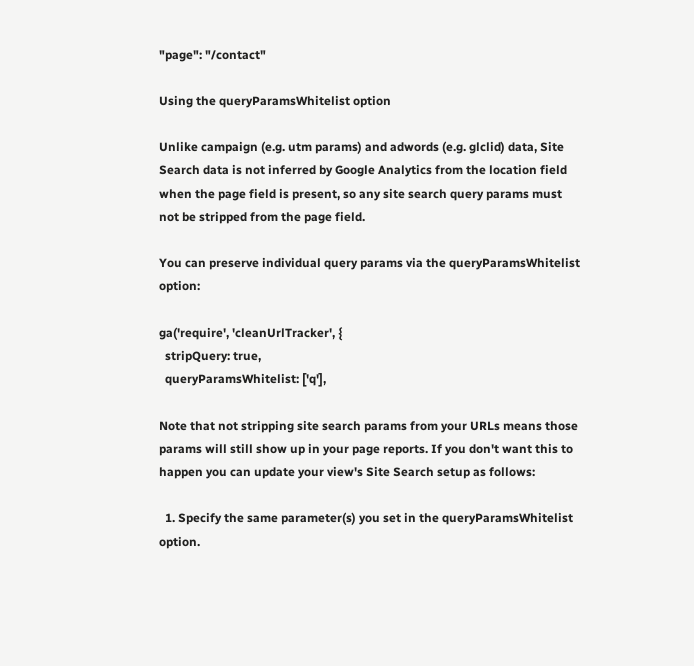"page": "/contact"

Using the queryParamsWhitelist option

Unlike campaign (e.g. utm params) and adwords (e.g. glclid) data, Site Search data is not inferred by Google Analytics from the location field when the page field is present, so any site search query params must not be stripped from the page field.

You can preserve individual query params via the queryParamsWhitelist option:

ga('require', 'cleanUrlTracker', {
  stripQuery: true,
  queryParamsWhitelist: ['q'],

Note that not stripping site search params from your URLs means those params will still show up in your page reports. If you don't want this to happen you can update your view's Site Search setup as follows:

  1. Specify the same parameter(s) you set in the queryParamsWhitelist option.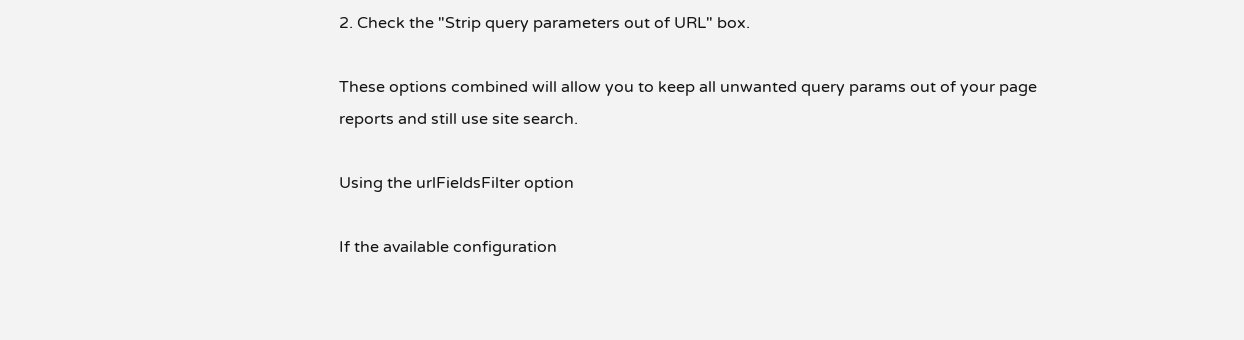2. Check the "Strip query parameters out of URL" box.

These options combined will allow you to keep all unwanted query params out of your page reports and still use site search.

Using the urlFieldsFilter option

If the available configuration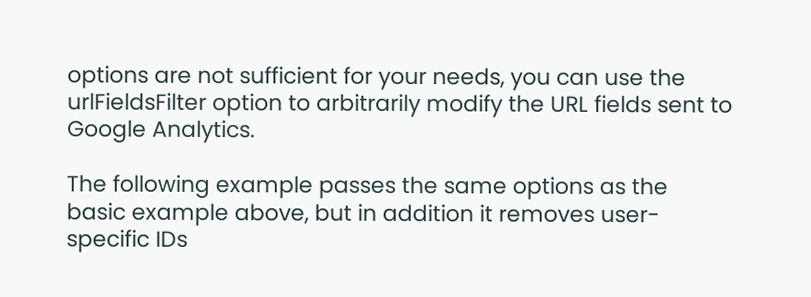options are not sufficient for your needs, you can use the urlFieldsFilter option to arbitrarily modify the URL fields sent to Google Analytics.

The following example passes the same options as the basic example above, but in addition it removes user-specific IDs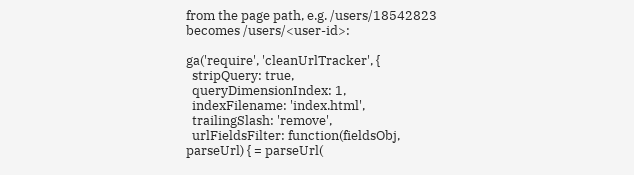from the page path, e.g. /users/18542823 becomes /users/<user-id>:

ga('require', 'cleanUrlTracker', {
  stripQuery: true,
  queryDimensionIndex: 1,
  indexFilename: 'index.html',
  trailingSlash: 'remove',
  urlFieldsFilter: function(fieldsObj, parseUrl) { = parseUrl(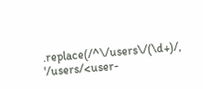.replace(/^\/users\/(\d+)/, '/users/<user-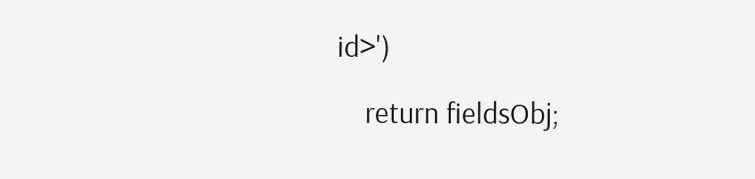id>')

    return fieldsObj;